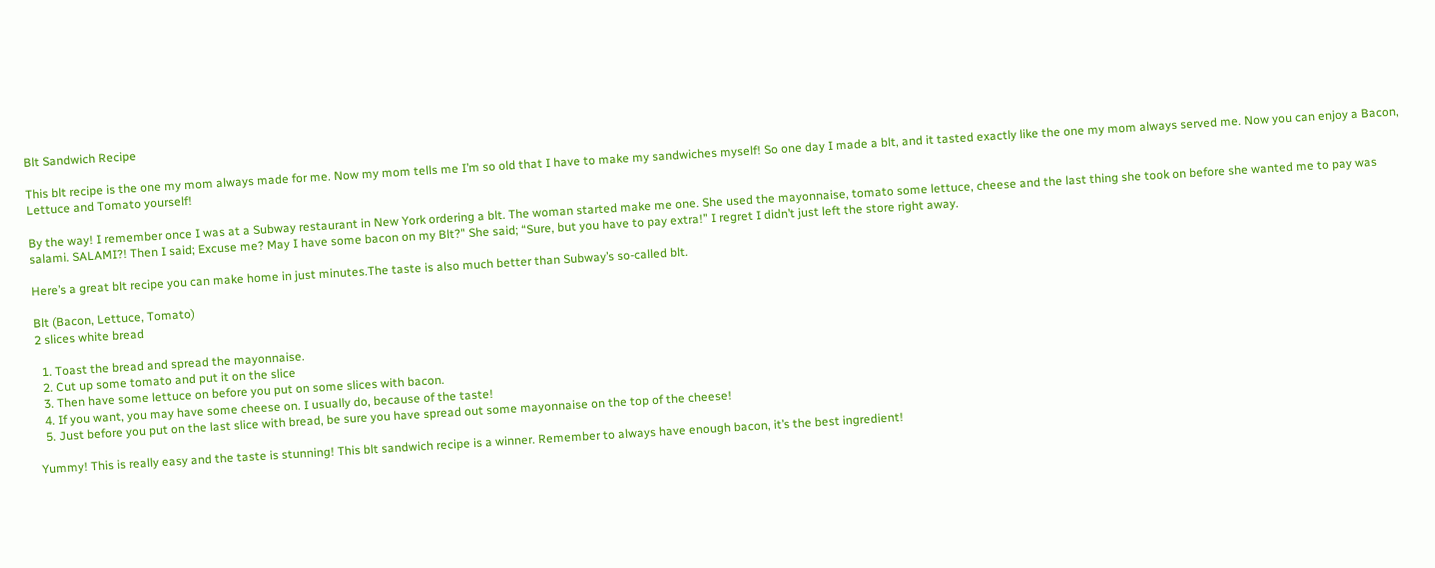Blt Sandwich Recipe

This blt recipe is the one my mom always made for me. Now my mom tells me I’m so old that I have to make my sandwiches myself! So one day I made a blt, and it tasted exactly like the one my mom always served me. Now you can enjoy a Bacon, Lettuce and Tomato yourself!

By the way! I remember once I was at a Subway restaurant in New York ordering a blt. The woman started make me one. She used the mayonnaise, tomato some lettuce, cheese and the last thing she took on before she wanted me to pay was salami. SALAMI?! Then I said; Excuse me? May I have some bacon on my Blt?" She said; “Sure, but you have to pay extra!” I regret I didn’t just left the store right away.

Here’s a great blt recipe you can make home in just minutes.The taste is also much better than Subway’s so-called blt.

Blt (Bacon, Lettuce, Tomato)
2 slices white bread

  1. Toast the bread and spread the mayonnaise.
  2. Cut up some tomato and put it on the slice
  3. Then have some lettuce on before you put on some slices with bacon.
  4. If you want, you may have some cheese on. I usually do, because of the taste!
  5. Just before you put on the last slice with bread, be sure you have spread out some mayonnaise on the top of the cheese!

Yummy! This is really easy and the taste is stunning! This blt sandwich recipe is a winner. Remember to always have enough bacon, it’s the best ingredient!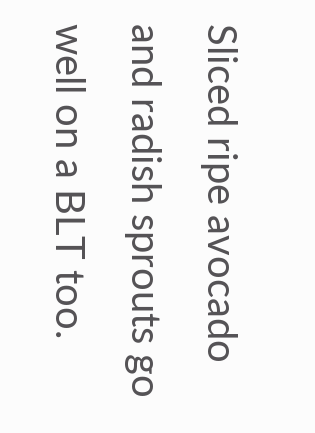Sliced ripe avocado and radish sprouts go well on a BLT too.